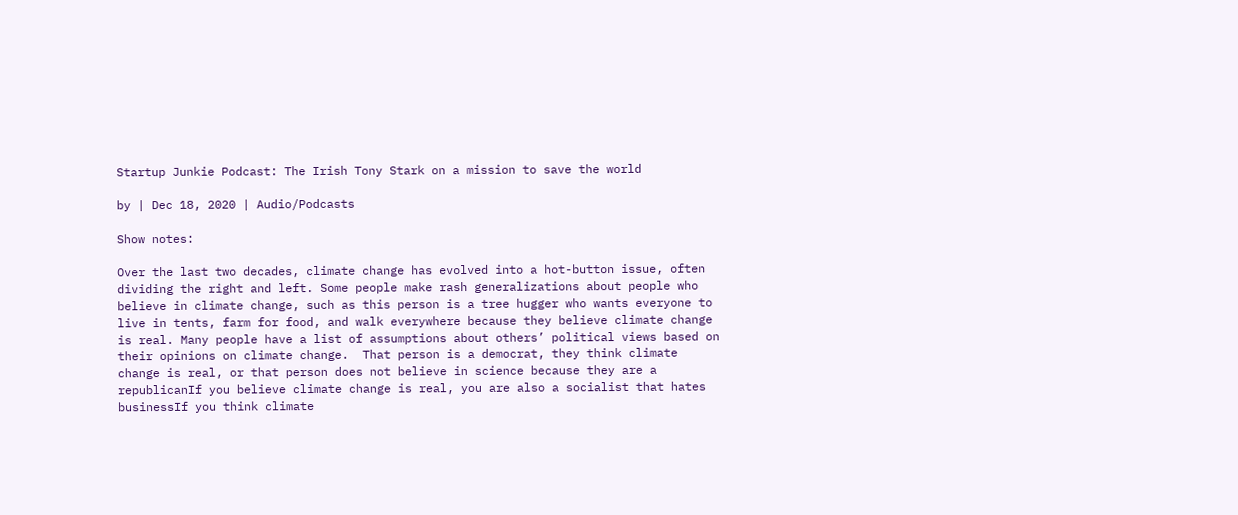Startup Junkie Podcast: The Irish Tony Stark on a mission to save the world

by | Dec 18, 2020 | Audio/Podcasts

Show notes:

Over the last two decades, climate change has evolved into a hot-button issue, often dividing the right and left. Some people make rash generalizations about people who believe in climate change, such as this person is a tree hugger who wants everyone to live in tents, farm for food, and walk everywhere because they believe climate change is real. Many people have a list of assumptions about others’ political views based on their opinions on climate change.  That person is a democrat, they think climate change is real, or that person does not believe in science because they are a republicanIf you believe climate change is real, you are also a socialist that hates businessIf you think climate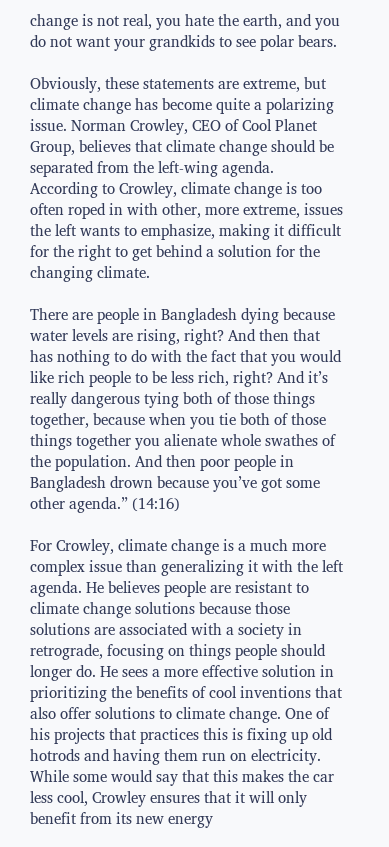change is not real, you hate the earth, and you do not want your grandkids to see polar bears.

Obviously, these statements are extreme, but climate change has become quite a polarizing issue. Norman Crowley, CEO of Cool Planet Group, believes that climate change should be separated from the left-wing agenda. According to Crowley, climate change is too often roped in with other, more extreme, issues the left wants to emphasize, making it difficult for the right to get behind a solution for the changing climate.

There are people in Bangladesh dying because water levels are rising, right? And then that has nothing to do with the fact that you would like rich people to be less rich, right? And it’s really dangerous tying both of those things together, because when you tie both of those things together you alienate whole swathes of the population. And then poor people in Bangladesh drown because you’ve got some other agenda.” (14:16)

For Crowley, climate change is a much more complex issue than generalizing it with the left agenda. He believes people are resistant to climate change solutions because those solutions are associated with a society in retrograde, focusing on things people should longer do. He sees a more effective solution in prioritizing the benefits of cool inventions that also offer solutions to climate change. One of his projects that practices this is fixing up old hotrods and having them run on electricity. While some would say that this makes the car less cool, Crowley ensures that it will only benefit from its new energy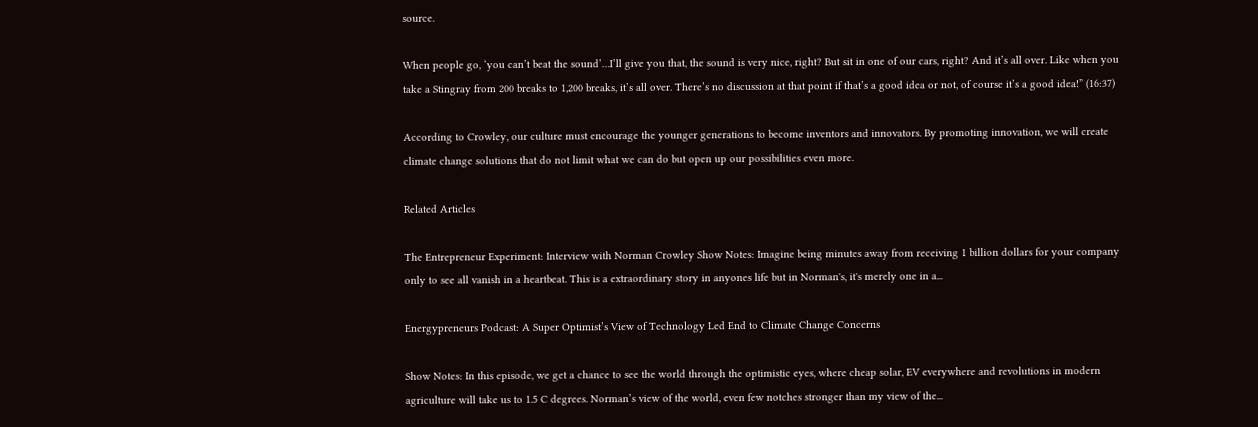source.

When people go, ‘you can’t beat the sound’…I’ll give you that, the sound is very nice, right? But sit in one of our cars, right? And it’s all over. Like when you take a Stingray from 200 breaks to 1,200 breaks, it’s all over. There’s no discussion at that point if that’s a good idea or not, of course it’s a good idea!” (16:37)

According to Crowley, our culture must encourage the younger generations to become inventors and innovators. By promoting innovation, we will create climate change solutions that do not limit what we can do but open up our possibilities even more.

Related Articles

The Entrepreneur Experiment: Interview with Norman Crowley Show Notes: Imagine being minutes away from receiving 1 billion dollars for your company only to see all vanish in a heartbeat. This is a extraordinary story in anyones life but in Norman's, it's merely one in a...

Energypreneurs Podcast: A Super Optimist’s View of Technology Led End to Climate Change Concerns

Show Notes: In this episode, we get a chance to see the world through the optimistic eyes, where cheap solar, EV everywhere and revolutions in modern agriculture will take us to 1.5 C degrees. Norman’s view of the world, even few notches stronger than my view of the...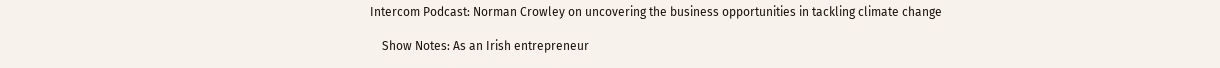Intercom Podcast: Norman Crowley on uncovering the business opportunities in tackling climate change

    Show Notes: As an Irish entrepreneur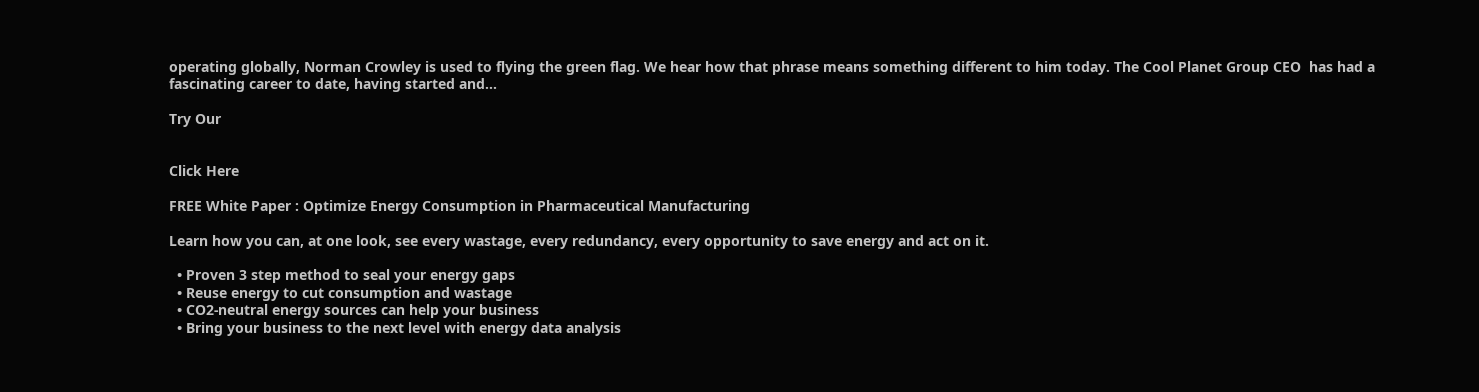operating globally, Norman Crowley is used to flying the green flag. We hear how that phrase means something different to him today. The Cool Planet Group CEO  has had a fascinating career to date, having started and...

Try Our


Click Here

FREE White Paper : Optimize Energy Consumption in Pharmaceutical Manufacturing

Learn how you can, at one look, see every wastage, every redundancy, every opportunity to save energy and act on it.

  • Proven 3 step method to seal your energy gaps
  • Reuse energy to cut consumption and wastage
  • CO2-neutral energy sources can help your business
  • Bring your business to the next level with energy data analysis